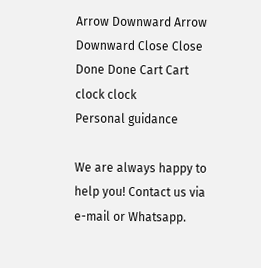Arrow Downward Arrow Downward Close Close Done Done Cart Cart clock clock
Personal guidance

We are always happy to help you! Contact us via e-mail or Whatsapp.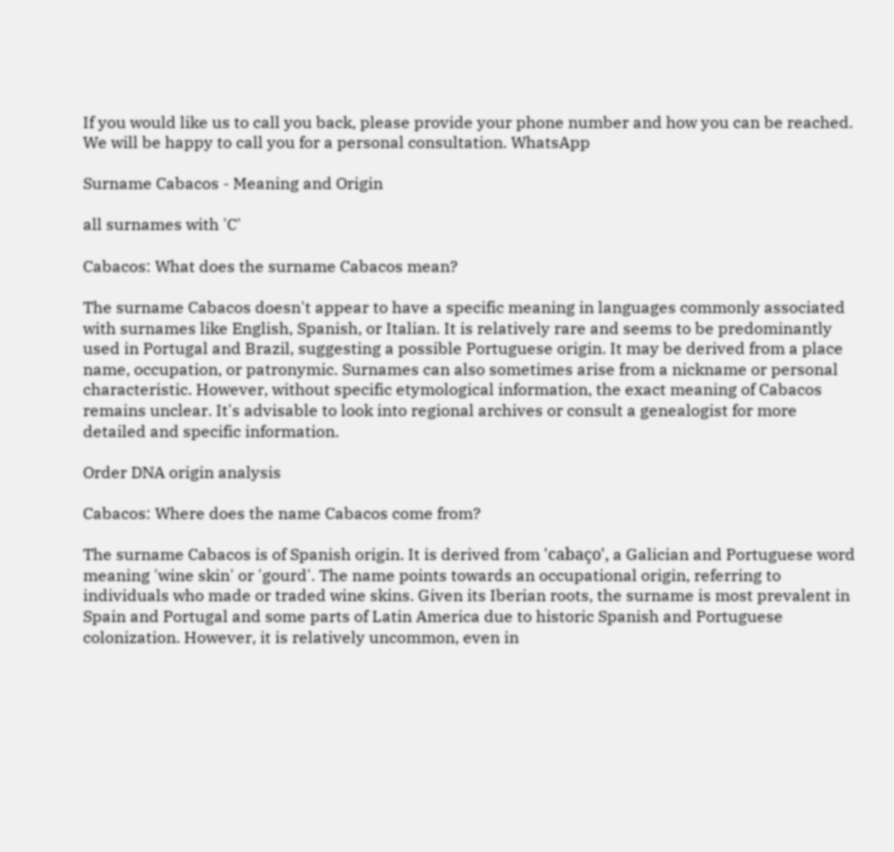If you would like us to call you back, please provide your phone number and how you can be reached. We will be happy to call you for a personal consultation. WhatsApp

Surname Cabacos - Meaning and Origin

all surnames with 'C'

Cabacos: What does the surname Cabacos mean?

The surname Cabacos doesn't appear to have a specific meaning in languages commonly associated with surnames like English, Spanish, or Italian. It is relatively rare and seems to be predominantly used in Portugal and Brazil, suggesting a possible Portuguese origin. It may be derived from a place name, occupation, or patronymic. Surnames can also sometimes arise from a nickname or personal characteristic. However, without specific etymological information, the exact meaning of Cabacos remains unclear. It's advisable to look into regional archives or consult a genealogist for more detailed and specific information.

Order DNA origin analysis

Cabacos: Where does the name Cabacos come from?

The surname Cabacos is of Spanish origin. It is derived from 'cabaço', a Galician and Portuguese word meaning 'wine skin' or 'gourd'. The name points towards an occupational origin, referring to individuals who made or traded wine skins. Given its Iberian roots, the surname is most prevalent in Spain and Portugal and some parts of Latin America due to historic Spanish and Portuguese colonization. However, it is relatively uncommon, even in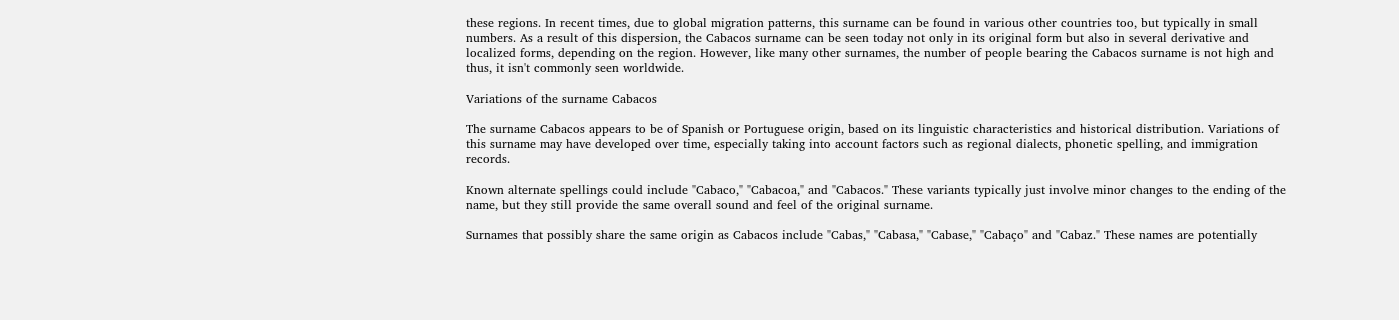these regions. In recent times, due to global migration patterns, this surname can be found in various other countries too, but typically in small numbers. As a result of this dispersion, the Cabacos surname can be seen today not only in its original form but also in several derivative and localized forms, depending on the region. However, like many other surnames, the number of people bearing the Cabacos surname is not high and thus, it isn't commonly seen worldwide.

Variations of the surname Cabacos

The surname Cabacos appears to be of Spanish or Portuguese origin, based on its linguistic characteristics and historical distribution. Variations of this surname may have developed over time, especially taking into account factors such as regional dialects, phonetic spelling, and immigration records.

Known alternate spellings could include "Cabaco," "Cabacoa," and "Cabacos." These variants typically just involve minor changes to the ending of the name, but they still provide the same overall sound and feel of the original surname.

Surnames that possibly share the same origin as Cabacos include "Cabas," "Cabasa," "Cabase," "Cabaço" and "Cabaz." These names are potentially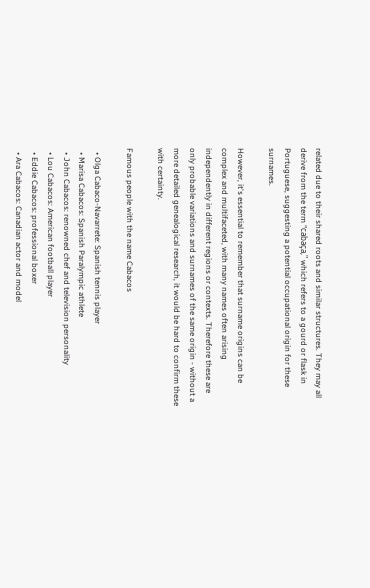related due to their shared roots and similar structures. They may all derive from the term "cabaça," which refers to a gourd or flask in Portuguese, suggesting a potential occupational origin for these surnames.

However, it's essential to remember that surname origins can be complex and multifaceted, with many names often arising independently in different regions or contexts. Therefore these are only probable variations and surnames of the same origin - without a more detailed genealogical research, it would be hard to confirm these with certainty.

Famous people with the name Cabacos

  • Olga Cabaco-Navarrete: Spanish tennis player
  • Marisa Cabacos: Spanish Paralympic athlete
  • John Cabacos: renowned chef and television personality
  • Lou Cabacos: American football player
  • Eddie Cabacos: professional boxer
  • Ara Cabacos: Canadian actor and model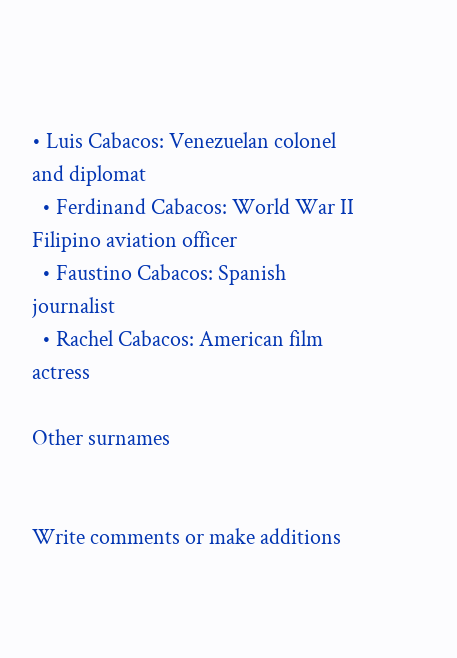• Luis Cabacos: Venezuelan colonel and diplomat
  • Ferdinand Cabacos: World War II Filipino aviation officer
  • Faustino Cabacos: Spanish journalist
  • Rachel Cabacos: American film actress

Other surnames


Write comments or make additions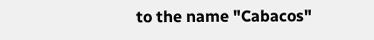to the name "Cabacos"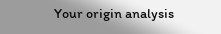Your origin analysis